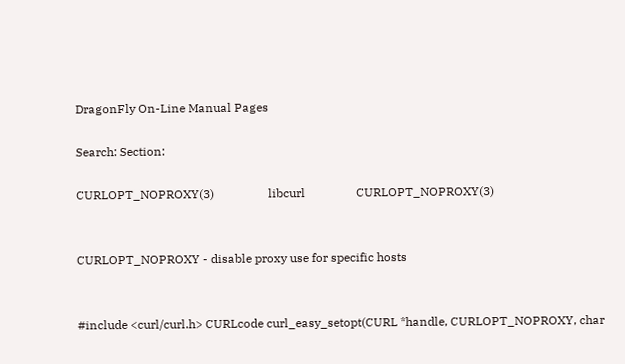DragonFly On-Line Manual Pages

Search: Section:

CURLOPT_NOPROXY(3)                  libcurl                 CURLOPT_NOPROXY(3)


CURLOPT_NOPROXY - disable proxy use for specific hosts


#include <curl/curl.h> CURLcode curl_easy_setopt(CURL *handle, CURLOPT_NOPROXY, char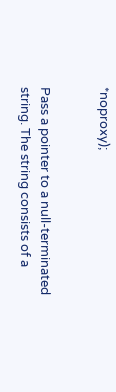*noproxy);


Pass a pointer to a null-terminated string. The string consists of a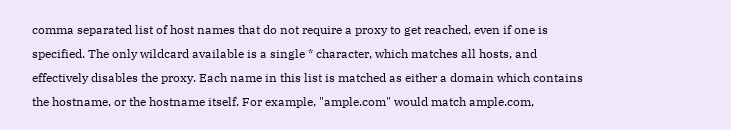comma separated list of host names that do not require a proxy to get reached, even if one is specified. The only wildcard available is a single * character, which matches all hosts, and effectively disables the proxy. Each name in this list is matched as either a domain which contains the hostname, or the hostname itself. For example, "ample.com" would match ample.com,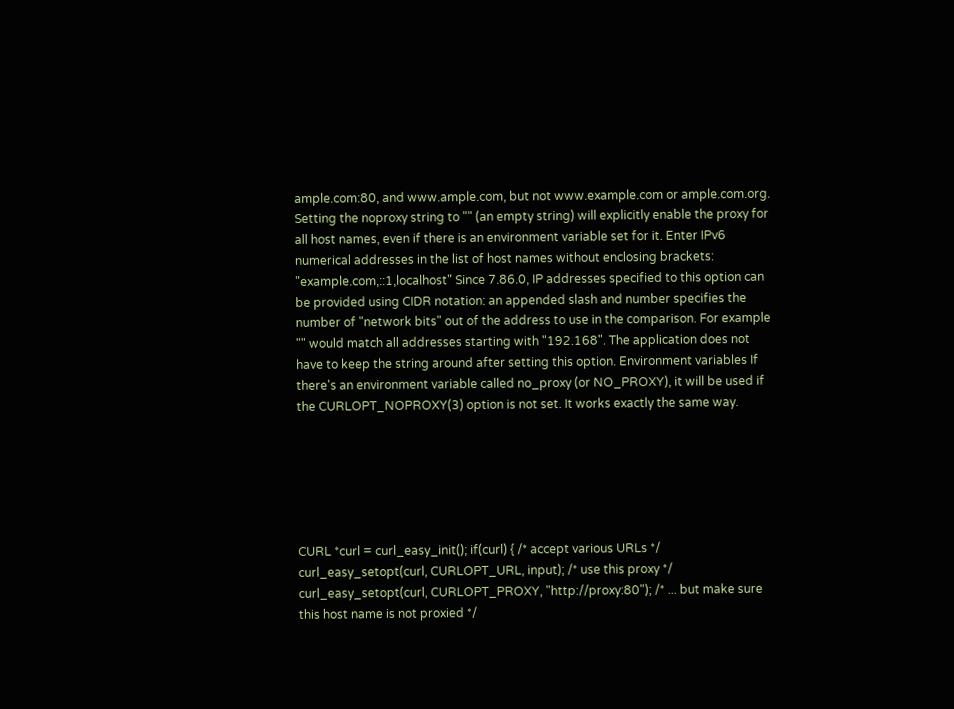ample.com:80, and www.ample.com, but not www.example.com or ample.com.org. Setting the noproxy string to "" (an empty string) will explicitly enable the proxy for all host names, even if there is an environment variable set for it. Enter IPv6 numerical addresses in the list of host names without enclosing brackets: "example.com,::1,localhost" Since 7.86.0, IP addresses specified to this option can be provided using CIDR notation: an appended slash and number specifies the number of "network bits" out of the address to use in the comparison. For example "" would match all addresses starting with "192.168". The application does not have to keep the string around after setting this option. Environment variables If there's an environment variable called no_proxy (or NO_PROXY), it will be used if the CURLOPT_NOPROXY(3) option is not set. It works exactly the same way.






CURL *curl = curl_easy_init(); if(curl) { /* accept various URLs */ curl_easy_setopt(curl, CURLOPT_URL, input); /* use this proxy */ curl_easy_setopt(curl, CURLOPT_PROXY, "http://proxy:80"); /* ... but make sure this host name is not proxied */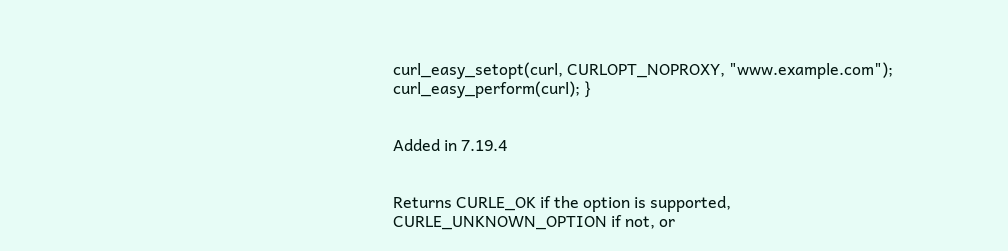curl_easy_setopt(curl, CURLOPT_NOPROXY, "www.example.com"); curl_easy_perform(curl); }


Added in 7.19.4


Returns CURLE_OK if the option is supported, CURLE_UNKNOWN_OPTION if not, or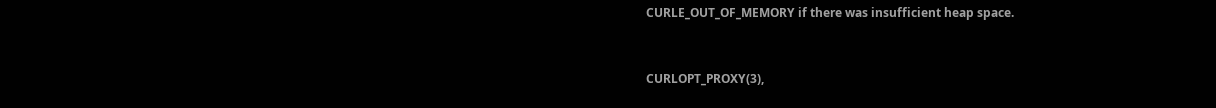CURLE_OUT_OF_MEMORY if there was insufficient heap space.


CURLOPT_PROXY(3),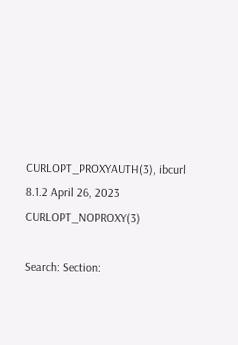CURLOPT_PROXYAUTH(3), ibcurl 8.1.2 April 26, 2023 CURLOPT_NOPROXY(3)

Search: Section: